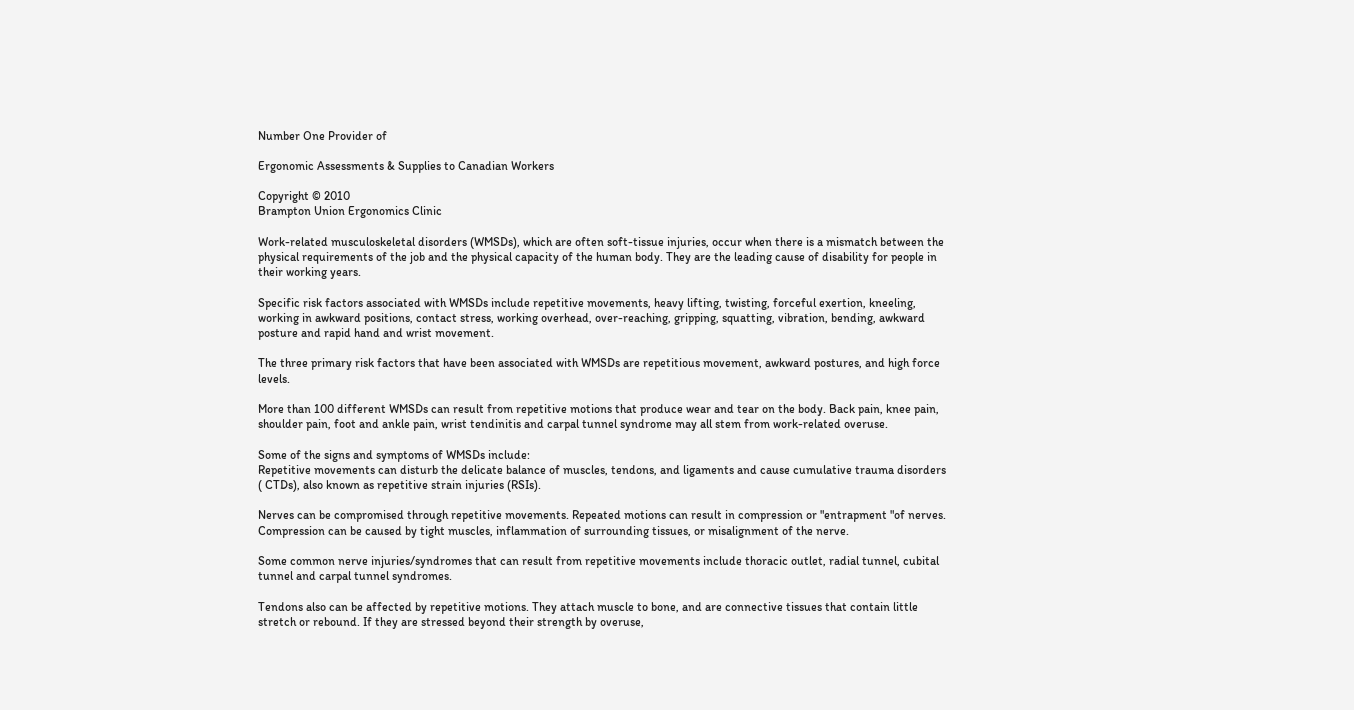Number One Provider of

Ergonomic Assessments & Supplies to Canadian Workers

Copyright © 2010
Brampton Union Ergonomics Clinic

Work-related musculoskeletal disorders (WMSDs), which are often soft-tissue injuries, occur when there is a mismatch between the physical requirements of the job and the physical capacity of the human body. They are the leading cause of disability for people in their working years.

Specific risk factors associated with WMSDs include repetitive movements, heavy lifting, twisting, forceful exertion, kneeling, working in awkward positions, contact stress, working overhead, over-reaching, gripping, squatting, vibration, bending, awkward posture and rapid hand and wrist movement.

The three primary risk factors that have been associated with WMSDs are repetitious movement, awkward postures, and high force levels.

More than 100 different WMSDs can result from repetitive motions that produce wear and tear on the body. Back pain, knee pain, shoulder pain, foot and ankle pain, wrist tendinitis and carpal tunnel syndrome may all stem from work-related overuse.

Some of the signs and symptoms of WMSDs include:
Repetitive movements can disturb the delicate balance of muscles, tendons, and ligaments and cause cumulative trauma disorders ( CTDs), also known as repetitive strain injuries (RSIs).

Nerves can be compromised through repetitive movements. Repeated motions can result in compression or "entrapment "of nerves. Compression can be caused by tight muscles, inflammation of surrounding tissues, or misalignment of the nerve.

Some common nerve injuries/syndromes that can result from repetitive movements include thoracic outlet, radial tunnel, cubital tunnel and carpal tunnel syndromes.

Tendons also can be affected by repetitive motions. They attach muscle to bone, and are connective tissues that contain little stretch or rebound. If they are stressed beyond their strength by overuse,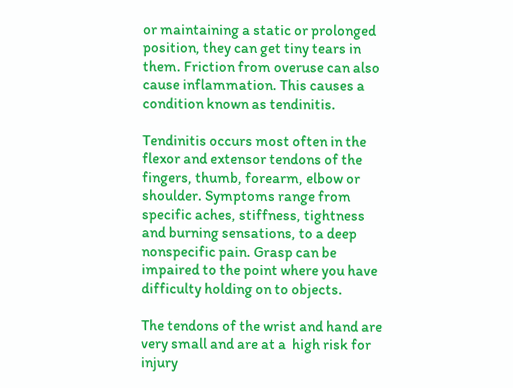or maintaining a static or prolonged position, they can get tiny tears in them. Friction from overuse can also cause inflammation. This causes a condition known as tendinitis.

Tendinitis occurs most often in the flexor and extensor tendons of the fingers, thumb, forearm, elbow or shoulder. Symptoms range from specific aches, stiffness, tightness and burning sensations, to a deep nonspecific pain. Grasp can be impaired to the point where you have difficulty holding on to objects.

The tendons of the wrist and hand are very small and are at a  high risk for injury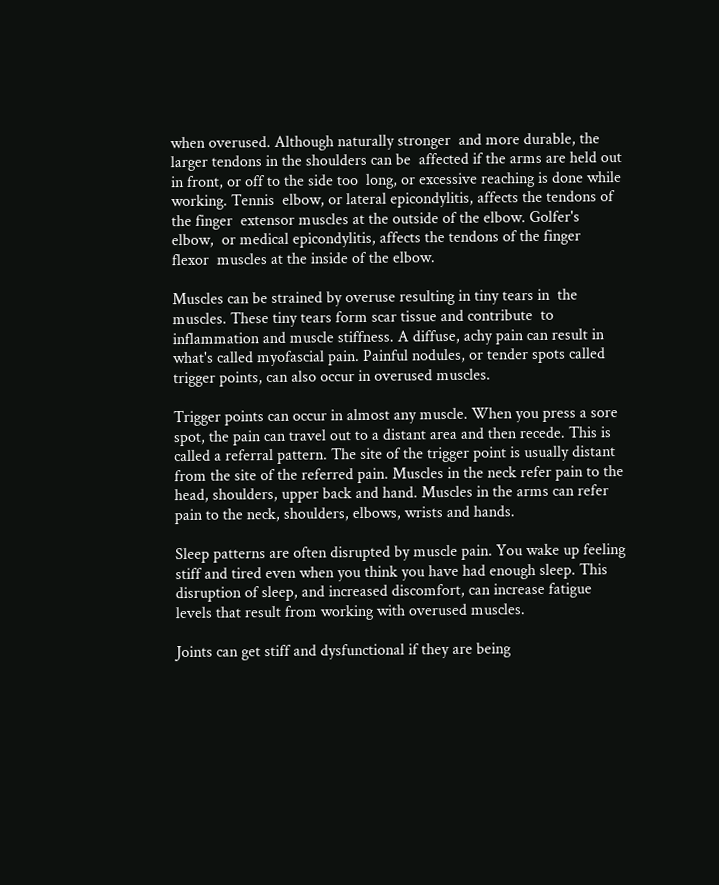when overused. Although naturally stronger  and more durable, the larger tendons in the shoulders can be  affected if the arms are held out in front, or off to the side too  long, or excessive reaching is done while working. Tennis  elbow, or lateral epicondylitis, affects the tendons of the finger  extensor muscles at the outside of the elbow. Golfer's elbow,  or medical epicondylitis, affects the tendons of the finger  flexor  muscles at the inside of the elbow.

Muscles can be strained by overuse resulting in tiny tears in  the  muscles. These tiny tears form scar tissue and contribute  to inflammation and muscle stiffness. A diffuse, achy pain can result in what's called myofascial pain. Painful nodules, or tender spots called trigger points, can also occur in overused muscles.

Trigger points can occur in almost any muscle. When you press a sore spot, the pain can travel out to a distant area and then recede. This is called a referral pattern. The site of the trigger point is usually distant from the site of the referred pain. Muscles in the neck refer pain to the head, shoulders, upper back and hand. Muscles in the arms can refer pain to the neck, shoulders, elbows, wrists and hands.

Sleep patterns are often disrupted by muscle pain. You wake up feeling stiff and tired even when you think you have had enough sleep. This disruption of sleep, and increased discomfort, can increase fatigue levels that result from working with overused muscles.

Joints can get stiff and dysfunctional if they are being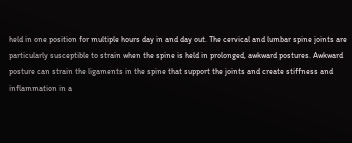held in one position for multiple hours day in and day out. The cervical and lumbar spine joints are particularly susceptible to strain when the spine is held in prolonged, awkward postures. Awkward posture can strain the ligaments in the spine that support the joints and create stiffness and inflammation in a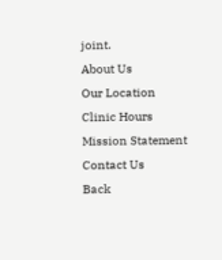joint.
About Us
Our Location
Clinic Hours
Mission Statement
Contact Us
Back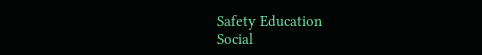Safety Education
Social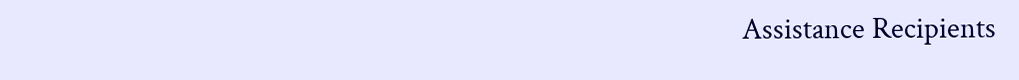Assistance Recipients